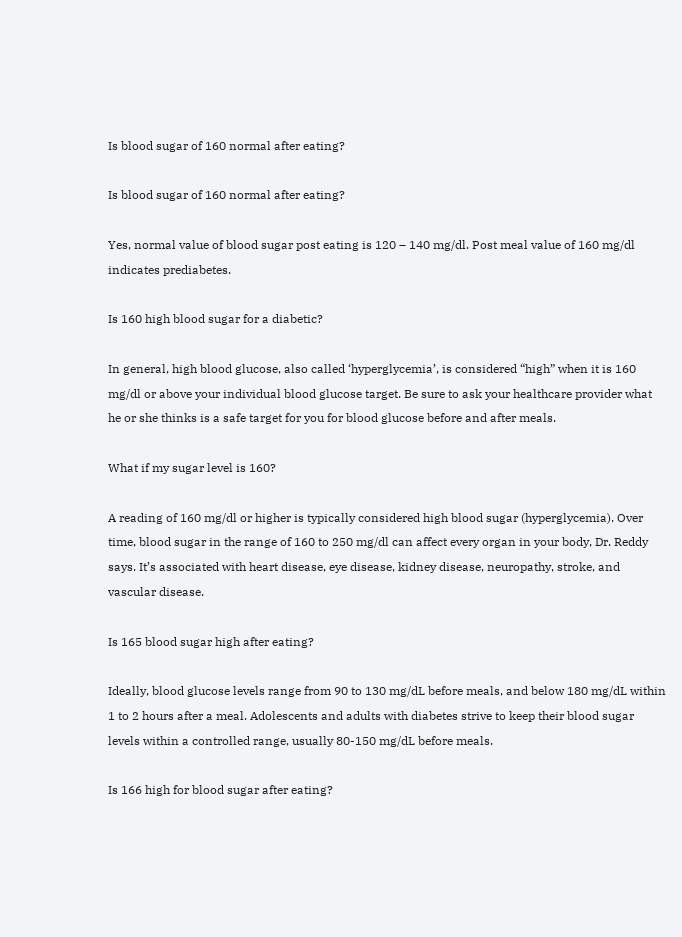Is blood sugar of 160 normal after eating?

Is blood sugar of 160 normal after eating?

Yes, normal value of blood sugar post eating is 120 – 140 mg/dl. Post meal value of 160 mg/dl indicates prediabetes.

Is 160 high blood sugar for a diabetic?

In general, high blood glucose, also called ‘hyperglycemia’, is considered “high” when it is 160 mg/dl or above your individual blood glucose target. Be sure to ask your healthcare provider what he or she thinks is a safe target for you for blood glucose before and after meals.

What if my sugar level is 160?

A reading of 160 mg/dl or higher is typically considered high blood sugar (hyperglycemia). Over time, blood sugar in the range of 160 to 250 mg/dl can affect every organ in your body, Dr. Reddy says. It’s associated with heart disease, eye disease, kidney disease, neuropathy, stroke, and vascular disease.

Is 165 blood sugar high after eating?

Ideally, blood glucose levels range from 90 to 130 mg/dL before meals, and below 180 mg/dL within 1 to 2 hours after a meal. Adolescents and adults with diabetes strive to keep their blood sugar levels within a controlled range, usually 80-150 mg/dL before meals.

Is 166 high for blood sugar after eating?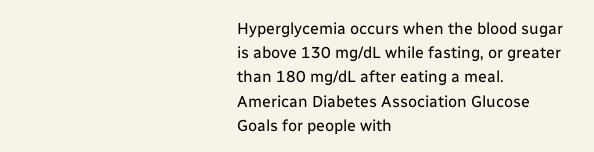Hyperglycemia occurs when the blood sugar is above 130 mg/dL while fasting, or greater than 180 mg/dL after eating a meal. American Diabetes Association Glucose Goals for people with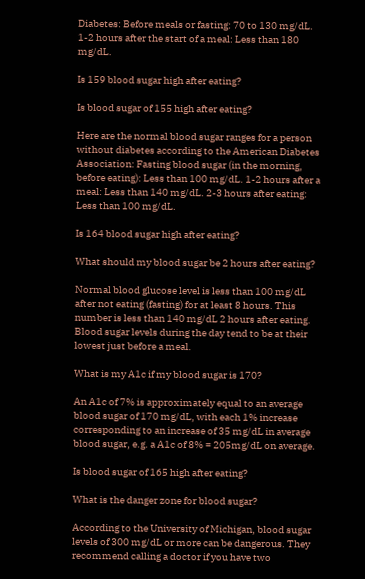Diabetes: Before meals or fasting: 70 to 130 mg/dL. 1-2 hours after the start of a meal: Less than 180 mg/dL.

Is 159 blood sugar high after eating?

Is blood sugar of 155 high after eating?

Here are the normal blood sugar ranges for a person without diabetes according to the American Diabetes Association: Fasting blood sugar (in the morning, before eating): Less than 100 mg/dL. 1-2 hours after a meal: Less than 140 mg/dL. 2-3 hours after eating: Less than 100 mg/dL.

Is 164 blood sugar high after eating?

What should my blood sugar be 2 hours after eating?

Normal blood glucose level is less than 100 mg/dL after not eating (fasting) for at least 8 hours. This number is less than 140 mg/dL 2 hours after eating. Blood sugar levels during the day tend to be at their lowest just before a meal.

What is my A1c if my blood sugar is 170?

An A1c of 7% is approximately equal to an average blood sugar of 170 mg/dL, with each 1% increase corresponding to an increase of 35 mg/dL in average blood sugar, e.g. a A1c of 8% = 205mg/dL on average.

Is blood sugar of 165 high after eating?

What is the danger zone for blood sugar?

According to the University of Michigan, blood sugar levels of 300 mg/dL or more can be dangerous. They recommend calling a doctor if you have two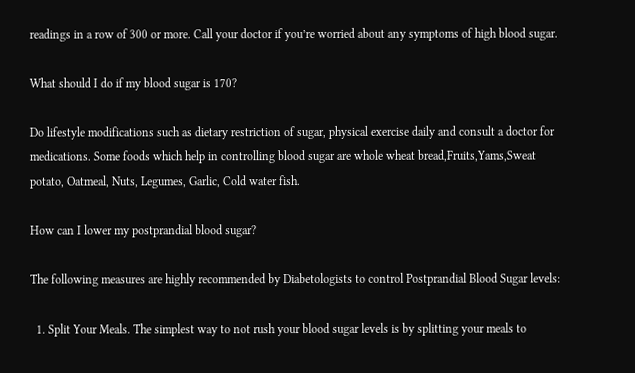readings in a row of 300 or more. Call your doctor if you’re worried about any symptoms of high blood sugar.

What should I do if my blood sugar is 170?

Do lifestyle modifications such as dietary restriction of sugar, physical exercise daily and consult a doctor for medications. Some foods which help in controlling blood sugar are whole wheat bread,Fruits,Yams,Sweat potato, Oatmeal, Nuts, Legumes, Garlic, Cold water fish.

How can I lower my postprandial blood sugar?

The following measures are highly recommended by Diabetologists to control Postprandial Blood Sugar levels:

  1. Split Your Meals. The simplest way to not rush your blood sugar levels is by splitting your meals to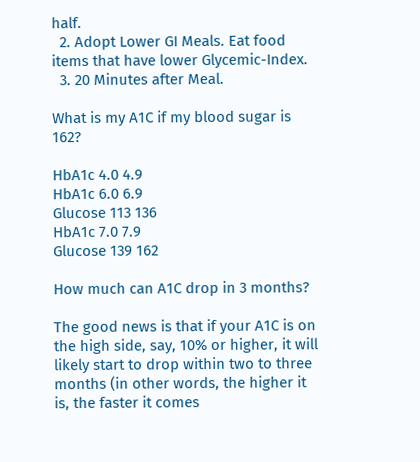half.
  2. Adopt Lower GI Meals. Eat food items that have lower Glycemic-Index.
  3. 20 Minutes after Meal.

What is my A1C if my blood sugar is 162?

HbA1c 4.0 4.9
HbA1c 6.0 6.9
Glucose 113 136
HbA1c 7.0 7.9
Glucose 139 162

How much can A1C drop in 3 months?

The good news is that if your A1C is on the high side, say, 10% or higher, it will likely start to drop within two to three months (in other words, the higher it is, the faster it comes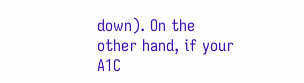down). On the other hand, if your A1C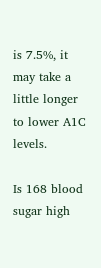is 7.5%, it may take a little longer to lower A1C levels.

Is 168 blood sugar high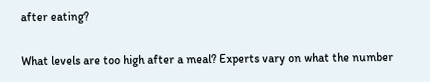after eating?

What levels are too high after a meal? Experts vary on what the number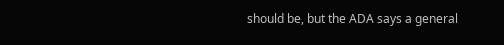should be, but the ADA says a general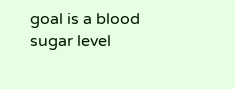goal is a blood sugar level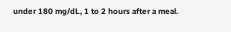under 180 mg/dL, 1 to 2 hours after a meal.